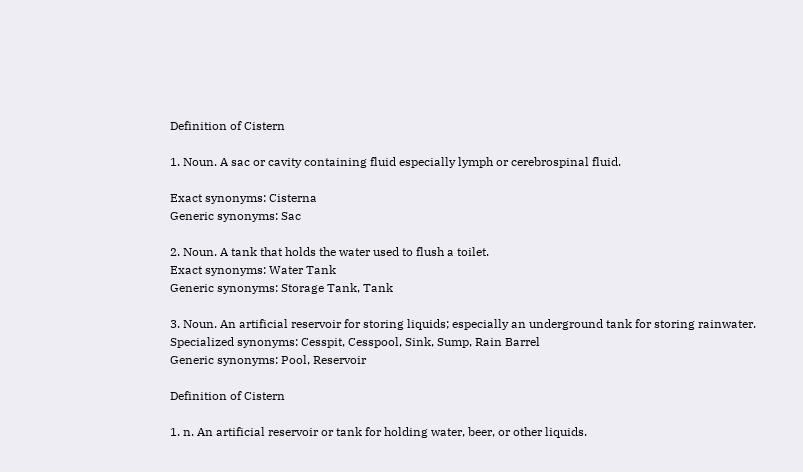Definition of Cistern

1. Noun. A sac or cavity containing fluid especially lymph or cerebrospinal fluid.

Exact synonyms: Cisterna
Generic synonyms: Sac

2. Noun. A tank that holds the water used to flush a toilet.
Exact synonyms: Water Tank
Generic synonyms: Storage Tank, Tank

3. Noun. An artificial reservoir for storing liquids; especially an underground tank for storing rainwater.
Specialized synonyms: Cesspit, Cesspool, Sink, Sump, Rain Barrel
Generic synonyms: Pool, Reservoir

Definition of Cistern

1. n. An artificial reservoir or tank for holding water, beer, or other liquids.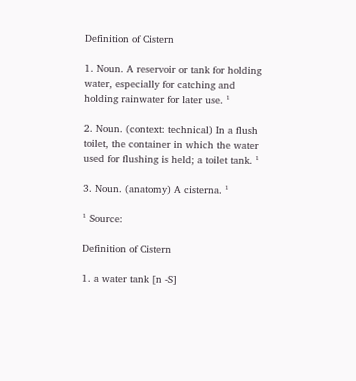Definition of Cistern

1. Noun. A reservoir or tank for holding water, especially for catching and holding rainwater for later use. ¹

2. Noun. (context: technical) In a flush toilet, the container in which the water used for flushing is held; a toilet tank. ¹

3. Noun. (anatomy) A cisterna. ¹

¹ Source:

Definition of Cistern

1. a water tank [n -S]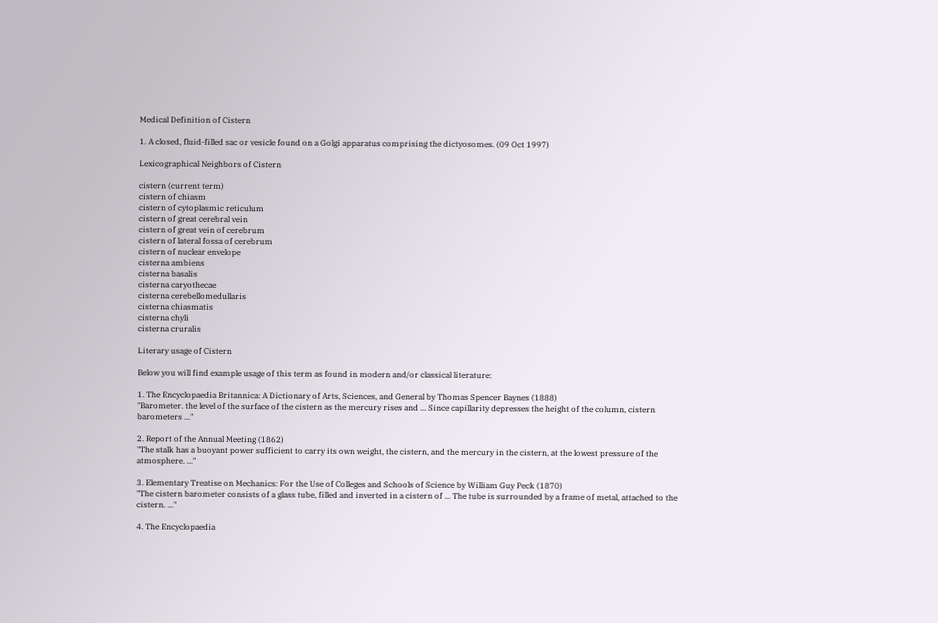Medical Definition of Cistern

1. A closed, fluid-filled sac or vesicle found on a Golgi apparatus comprising the dictyosomes. (09 Oct 1997)

Lexicographical Neighbors of Cistern

cistern (current term)
cistern of chiasm
cistern of cytoplasmic reticulum
cistern of great cerebral vein
cistern of great vein of cerebrum
cistern of lateral fossa of cerebrum
cistern of nuclear envelope
cisterna ambiens
cisterna basalis
cisterna caryothecae
cisterna cerebellomedullaris
cisterna chiasmatis
cisterna chyli
cisterna cruralis

Literary usage of Cistern

Below you will find example usage of this term as found in modern and/or classical literature:

1. The Encyclopaedia Britannica: A Dictionary of Arts, Sciences, and General by Thomas Spencer Baynes (1888)
"Barometer. the level of the surface of the cistern as the mercury rises and ... Since capillarity depresses the height of the column, cistern barometers ..."

2. Report of the Annual Meeting (1862)
"The stalk has a buoyant power sufficient to carry its own weight, the cistern, and the mercury in the cistern, at the lowest pressure of the atmosphere. ..."

3. Elementary Treatise on Mechanics: For the Use of Colleges and Schools of Science by William Guy Peck (1870)
"The cistern barometer consists of a glass tube, filled and inverted in a cistern of ... The tube is surrounded by a frame of metal, attached to the cistern. ..."

4. The Encyclopaedia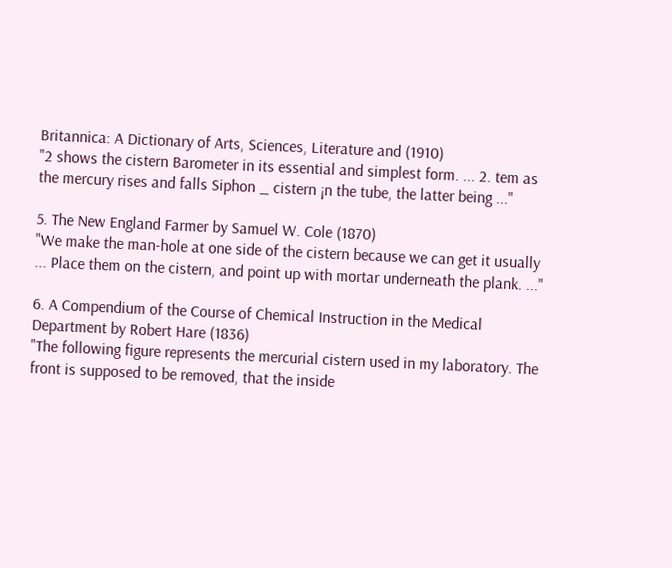Britannica: A Dictionary of Arts, Sciences, Literature and (1910)
"2 shows the cistern Barometer in its essential and simplest form. ... 2. tem as the mercury rises and falls Siphon _ cistern ¡n the tube, the latter being ..."

5. The New England Farmer by Samuel W. Cole (1870)
"We make the man-hole at one side of the cistern because we can get it usually ... Place them on the cistern, and point up with mortar underneath the plank. ..."

6. A Compendium of the Course of Chemical Instruction in the Medical Department by Robert Hare (1836)
"The following figure represents the mercurial cistern used in my laboratory. The front is supposed to be removed, that the inside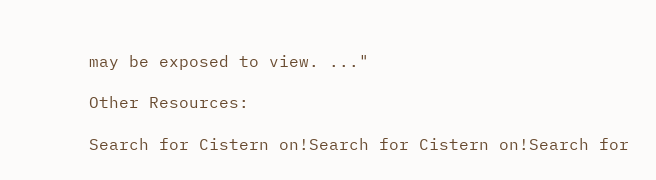may be exposed to view. ..."

Other Resources:

Search for Cistern on!Search for Cistern on!Search for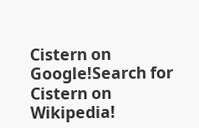Cistern on Google!Search for Cistern on Wikipedia!